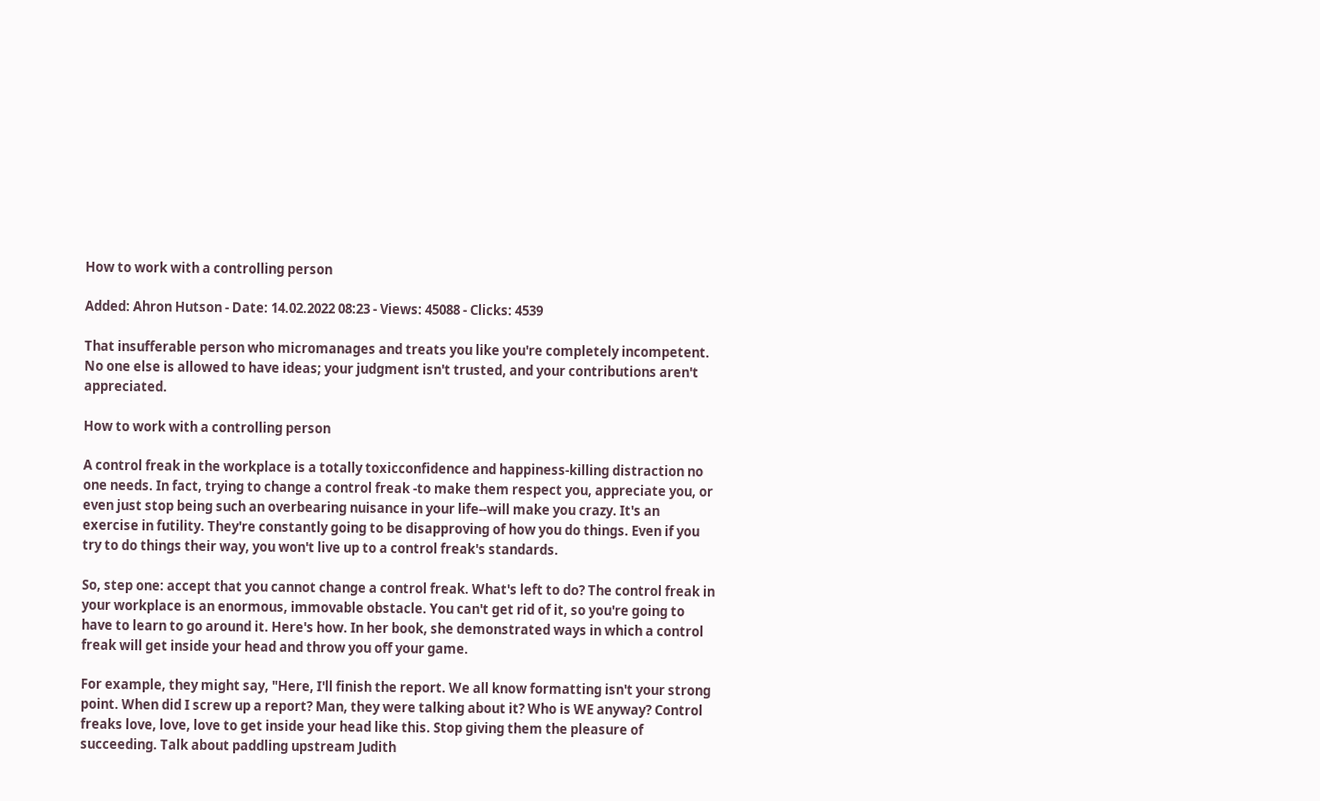How to work with a controlling person

Added: Ahron Hutson - Date: 14.02.2022 08:23 - Views: 45088 - Clicks: 4539

That insufferable person who micromanages and treats you like you're completely incompetent. No one else is allowed to have ideas; your judgment isn't trusted, and your contributions aren't appreciated.

How to work with a controlling person

A control freak in the workplace is a totally toxicconfidence and happiness-killing distraction no one needs. In fact, trying to change a control freak -to make them respect you, appreciate you, or even just stop being such an overbearing nuisance in your life--will make you crazy. It's an exercise in futility. They're constantly going to be disapproving of how you do things. Even if you try to do things their way, you won't live up to a control freak's standards.

So, step one: accept that you cannot change a control freak. What's left to do? The control freak in your workplace is an enormous, immovable obstacle. You can't get rid of it, so you're going to have to learn to go around it. Here's how. In her book, she demonstrated ways in which a control freak will get inside your head and throw you off your game.

For example, they might say, "Here, I'll finish the report. We all know formatting isn't your strong point. When did I screw up a report? Man, they were talking about it? Who is WE anyway? Control freaks love, love, love to get inside your head like this. Stop giving them the pleasure of succeeding. Talk about paddling upstream Judith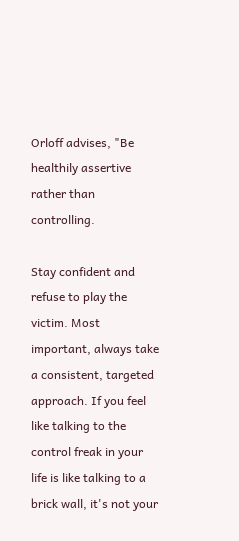Orloff advises, "Be healthily assertive rather than controlling.

Stay confident and refuse to play the victim. Most important, always take a consistent, targeted approach. If you feel like talking to the control freak in your life is like talking to a brick wall, it's not your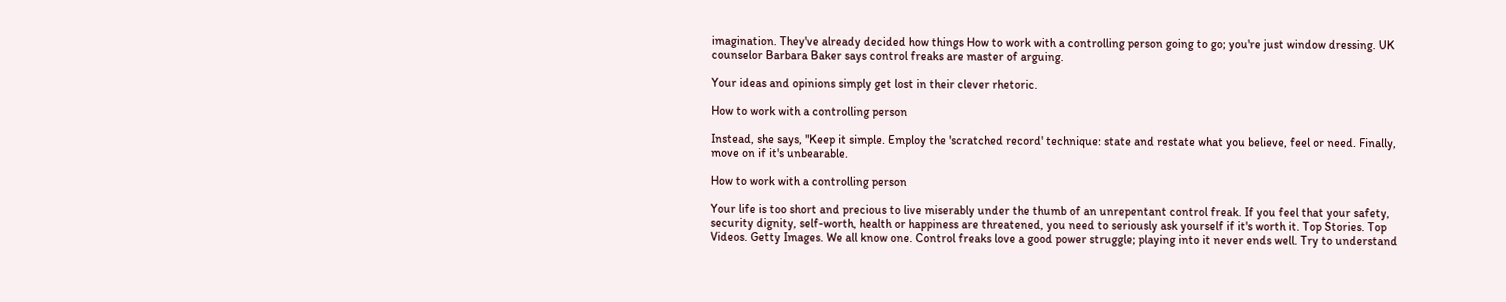imagination. They've already decided how things How to work with a controlling person going to go; you're just window dressing. UK counselor Barbara Baker says control freaks are master of arguing.

Your ideas and opinions simply get lost in their clever rhetoric.

How to work with a controlling person

Instead, she says, "Keep it simple. Employ the 'scratched record' technique: state and restate what you believe, feel or need. Finally, move on if it's unbearable.

How to work with a controlling person

Your life is too short and precious to live miserably under the thumb of an unrepentant control freak. If you feel that your safety, security dignity, self-worth, health or happiness are threatened, you need to seriously ask yourself if it's worth it. Top Stories. Top Videos. Getty Images. We all know one. Control freaks love a good power struggle; playing into it never ends well. Try to understand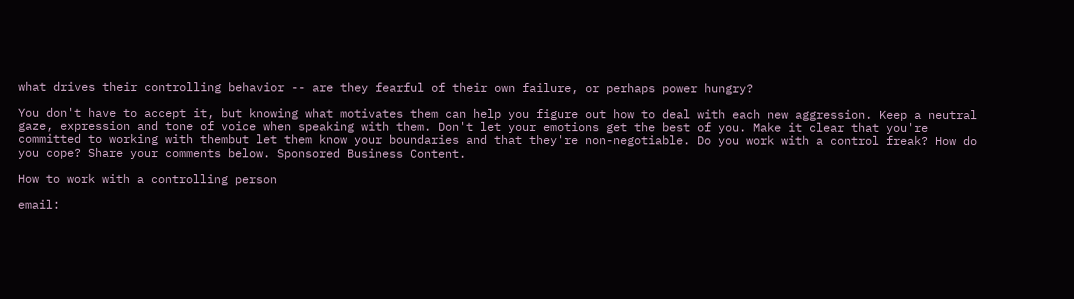what drives their controlling behavior -- are they fearful of their own failure, or perhaps power hungry?

You don't have to accept it, but knowing what motivates them can help you figure out how to deal with each new aggression. Keep a neutral gaze, expression and tone of voice when speaking with them. Don't let your emotions get the best of you. Make it clear that you're committed to working with thembut let them know your boundaries and that they're non-negotiable. Do you work with a control freak? How do you cope? Share your comments below. Sponsored Business Content.

How to work with a controlling person

email: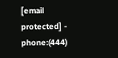[email protected] - phone:(444)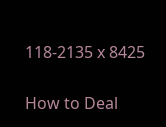118-2135 x 8425

How to Deal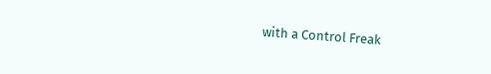with a Control Freak